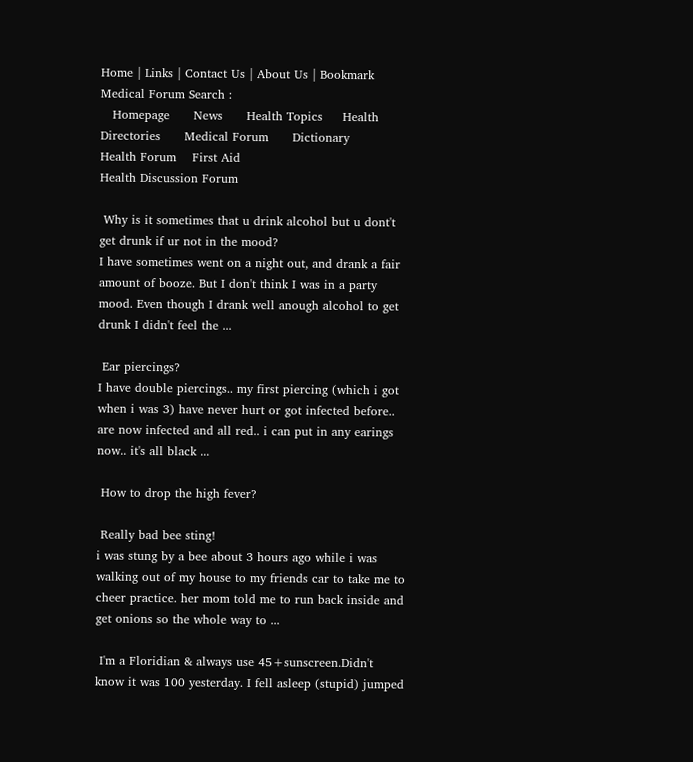Home | Links | Contact Us | About Us | Bookmark
Medical Forum Search :
   Homepage      News      Health Topics     Health Directories      Medical Forum      Dictionary
Health Forum    First Aid
Health Discussion Forum

 Why is it sometimes that u drink alcohol but u dont't get drunk if ur not in the mood?
I have sometimes went on a night out, and drank a fair amount of booze. But I don't think I was in a party mood. Even though I drank well anough alcohol to get drunk I didn't feel the ...

 Ear piercings?
I have double piercings.. my first piercing (which i got when i was 3) have never hurt or got infected before.. are now infected and all red.. i can put in any earings now.. it's all black ...

 How to drop the high fever?

 Really bad bee sting!
i was stung by a bee about 3 hours ago while i was walking out of my house to my friends car to take me to cheer practice. her mom told me to run back inside and get onions so the whole way to ...

 I'm a Floridian & always use 45+sunscreen.Didn't know it was 100 yesterday. I fell asleep (stupid) jumped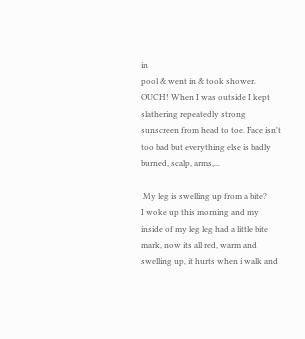in
pool & went in & took shower. OUCH! When I was outside I kept slathering repeatedly strong sunscreen from head to toe. Face isn't too bad but everything else is badly burned, scalp, arms,...

 My leg is swelling up from a bite?
I woke up this morning and my inside of my leg leg had a little bite mark, now its all red, warm and swelling up, it hurts when i walk and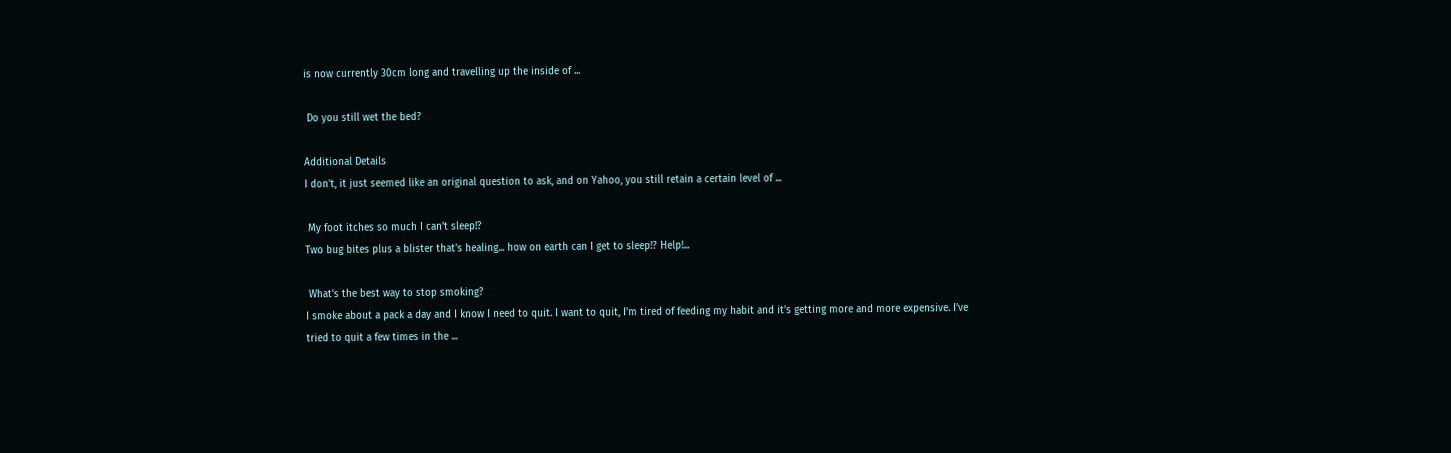is now currently 30cm long and travelling up the inside of ...

 Do you still wet the bed?

Additional Details
I don't, it just seemed like an original question to ask, and on Yahoo, you still retain a certain level of ...

 My foot itches so much I can't sleep!?
Two bug bites plus a blister that's healing... how on earth can I get to sleep!? Help!...

 What's the best way to stop smoking?
I smoke about a pack a day and I know I need to quit. I want to quit, I'm tired of feeding my habit and it's getting more and more expensive. I've tried to quit a few times in the ...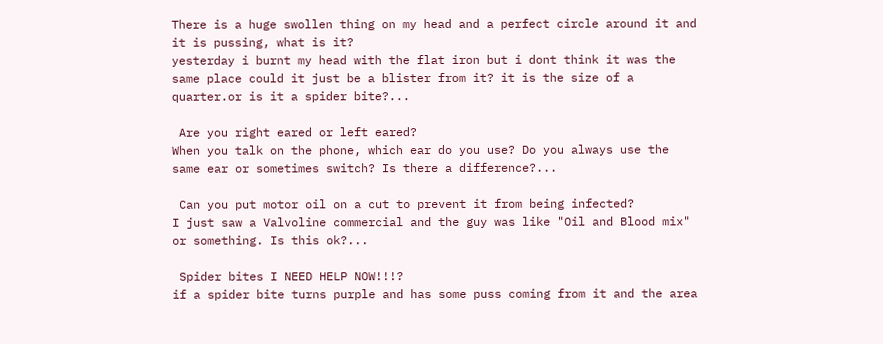There is a huge swollen thing on my head and a perfect circle around it and it is pussing, what is it?
yesterday i burnt my head with the flat iron but i dont think it was the same place could it just be a blister from it? it is the size of a quarter.or is it a spider bite?...

 Are you right eared or left eared?
When you talk on the phone, which ear do you use? Do you always use the same ear or sometimes switch? Is there a difference?...

 Can you put motor oil on a cut to prevent it from being infected?
I just saw a Valvoline commercial and the guy was like "Oil and Blood mix" or something. Is this ok?...

 Spider bites I NEED HELP NOW!!!?
if a spider bite turns purple and has some puss coming from it and the area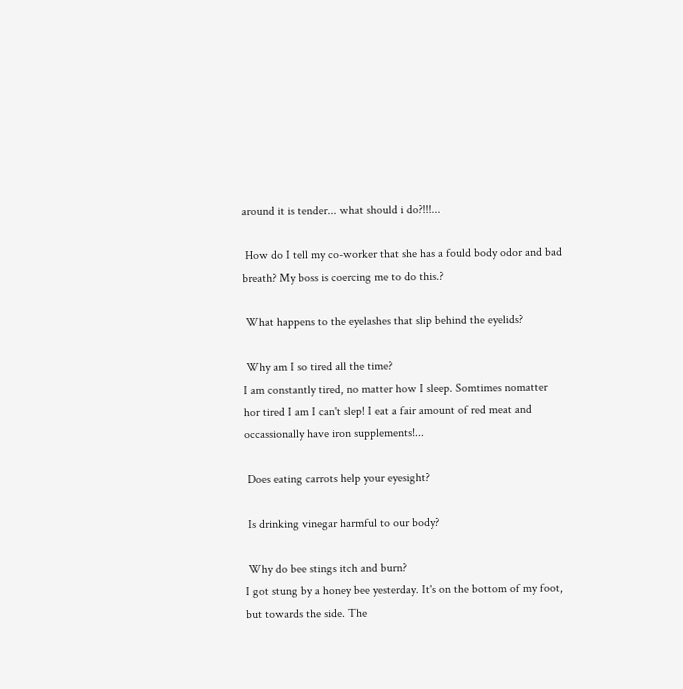around it is tender... what should i do?!!!...

 How do I tell my co-worker that she has a fould body odor and bad breath? My boss is coercing me to do this.?

 What happens to the eyelashes that slip behind the eyelids?

 Why am I so tired all the time?
I am constantly tired, no matter how I sleep. Somtimes nomatter hor tired I am I can't slep! I eat a fair amount of red meat and occassionally have iron supplements!...

 Does eating carrots help your eyesight?

 Is drinking vinegar harmful to our body?

 Why do bee stings itch and burn?
I got stung by a honey bee yesterday. It's on the bottom of my foot, but towards the side. The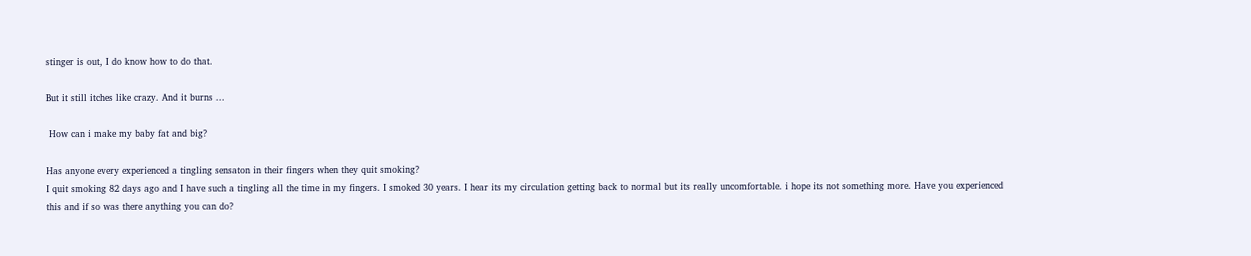stinger is out, I do know how to do that.

But it still itches like crazy. And it burns ...

 How can i make my baby fat and big?

Has anyone every experienced a tingling sensaton in their fingers when they quit smoking?
I quit smoking 82 days ago and I have such a tingling all the time in my fingers. I smoked 30 years. I hear its my circulation getting back to normal but its really uncomfortable. i hope its not something more. Have you experienced this and if so was there anything you can do?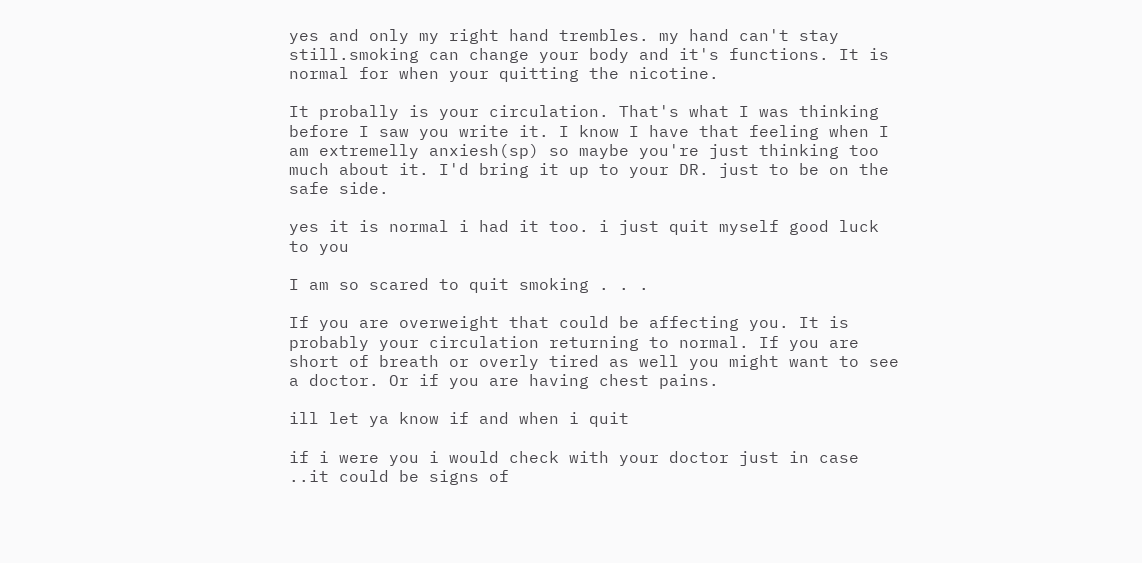yes and only my right hand trembles. my hand can't stay still.smoking can change your body and it's functions. It is normal for when your quitting the nicotine.

It probally is your circulation. That's what I was thinking before I saw you write it. I know I have that feeling when I am extremelly anxiesh(sp) so maybe you're just thinking too much about it. I'd bring it up to your DR. just to be on the safe side.

yes it is normal i had it too. i just quit myself good luck to you

I am so scared to quit smoking . . .

If you are overweight that could be affecting you. It is probably your circulation returning to normal. If you are short of breath or overly tired as well you might want to see a doctor. Or if you are having chest pains.

ill let ya know if and when i quit

if i were you i would check with your doctor just in case ..it could be signs of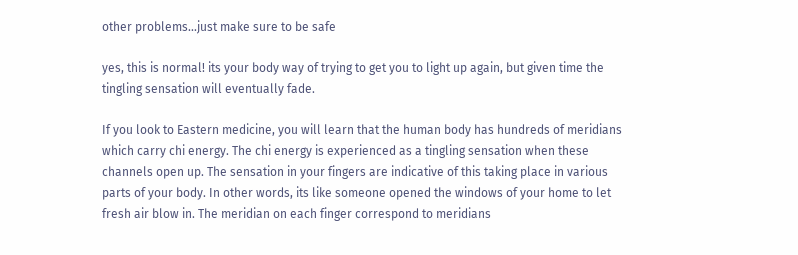other problems...just make sure to be safe

yes, this is normal! its your body way of trying to get you to light up again, but given time the tingling sensation will eventually fade.

If you look to Eastern medicine, you will learn that the human body has hundreds of meridians which carry chi energy. The chi energy is experienced as a tingling sensation when these channels open up. The sensation in your fingers are indicative of this taking place in various parts of your body. In other words, its like someone opened the windows of your home to let fresh air blow in. The meridian on each finger correspond to meridians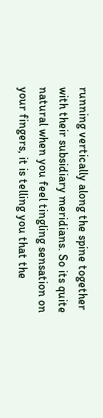running vertically along the spine together with their subsidiary meridians. So its quite natural when you feel tingling sensation on your fingers, it is telling you that the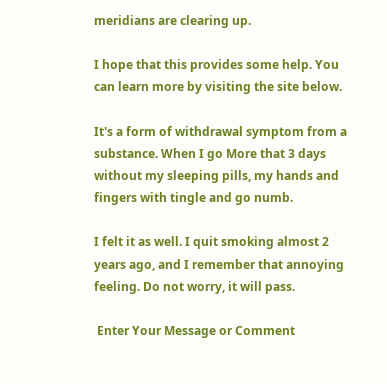meridians are clearing up.

I hope that this provides some help. You can learn more by visiting the site below.

It's a form of withdrawal symptom from a substance. When I go More that 3 days without my sleeping pills, my hands and fingers with tingle and go numb.

I felt it as well. I quit smoking almost 2 years ago, and I remember that annoying feeling. Do not worry, it will pass.

 Enter Your Message or Comment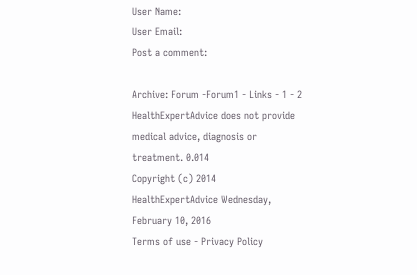User Name:
User Email:
Post a comment:

Archive: Forum -Forum1 - Links - 1 - 2
HealthExpertAdvice does not provide medical advice, diagnosis or treatment. 0.014
Copyright (c) 2014 HealthExpertAdvice Wednesday, February 10, 2016
Terms of use - Privacy Policy